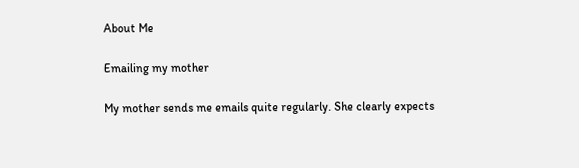About Me

Emailing my mother

My mother sends me emails quite regularly. She clearly expects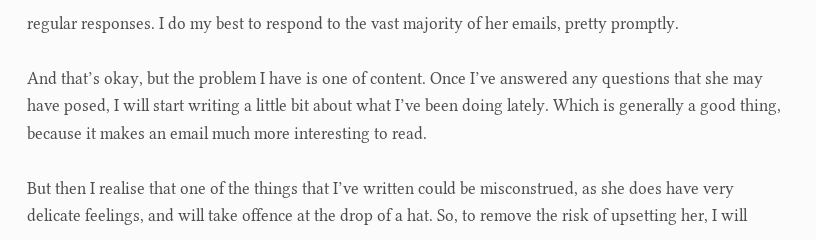regular responses. I do my best to respond to the vast majority of her emails, pretty promptly.

And that’s okay, but the problem I have is one of content. Once I’ve answered any questions that she may have posed, I will start writing a little bit about what I’ve been doing lately. Which is generally a good thing, because it makes an email much more interesting to read.

But then I realise that one of the things that I’ve written could be misconstrued, as she does have very delicate feelings, and will take offence at the drop of a hat. So, to remove the risk of upsetting her, I will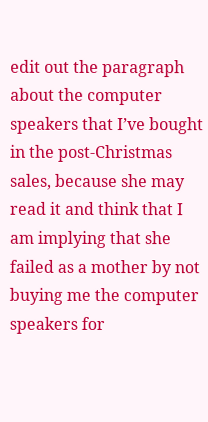edit out the paragraph about the computer speakers that I’ve bought in the post-Christmas sales, because she may read it and think that I am implying that she failed as a mother by not buying me the computer speakers for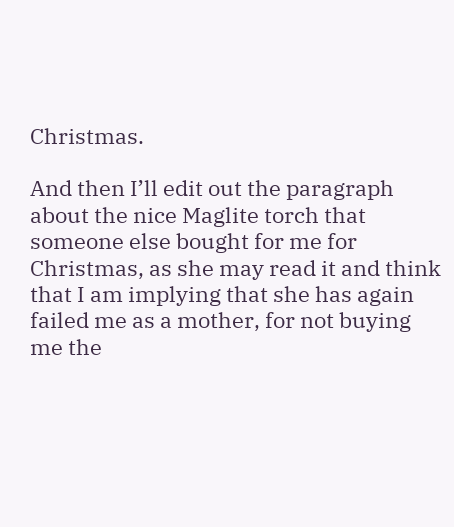Christmas.

And then I’ll edit out the paragraph about the nice Maglite torch that someone else bought for me for Christmas, as she may read it and think that I am implying that she has again failed me as a mother, for not buying me the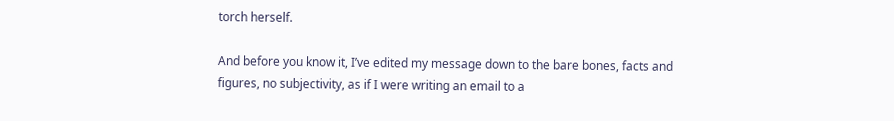torch herself.

And before you know it, I’ve edited my message down to the bare bones, facts and figures, no subjectivity, as if I were writing an email to a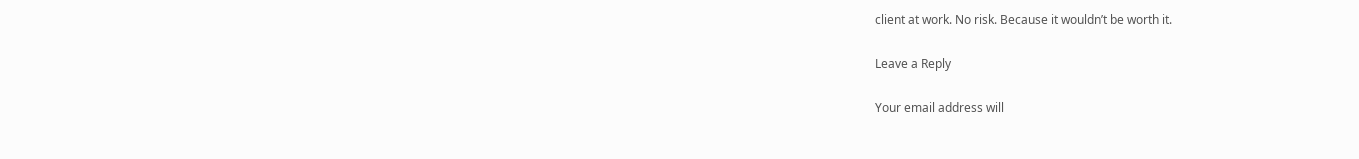client at work. No risk. Because it wouldn’t be worth it.

Leave a Reply

Your email address will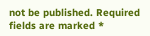not be published. Required fields are marked *